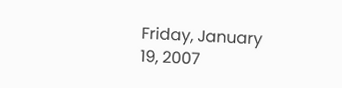Friday, January 19, 2007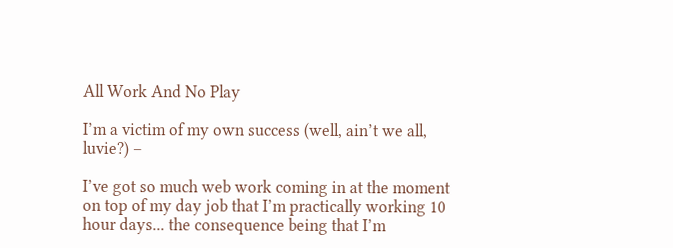All Work And No Play

I’m a victim of my own success (well, ain’t we all, luvie?) –

I’ve got so much web work coming in at the moment on top of my day job that I’m practically working 10 hour days... the consequence being that I’m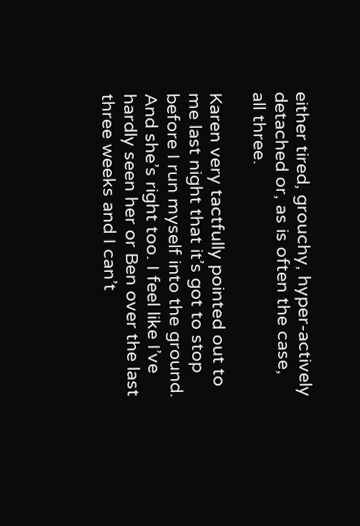either tired, grouchy, hyper-actively detached or, as is often the case, all three.

Karen very tactfully pointed out to me last night that it’s got to stop before I run myself into the ground. And she’s right too. I feel like I’ve hardly seen her or Ben over the last three weeks and I can’t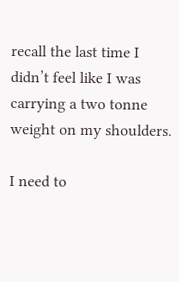recall the last time I didn’t feel like I was carrying a two tonne weight on my shoulders.

I need to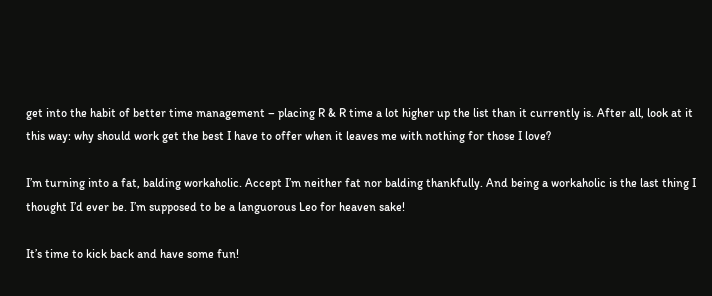get into the habit of better time management – placing R & R time a lot higher up the list than it currently is. After all, look at it this way: why should work get the best I have to offer when it leaves me with nothing for those I love?

I’m turning into a fat, balding workaholic. Accept I’m neither fat nor balding thankfully. And being a workaholic is the last thing I thought I’d ever be. I’m supposed to be a languorous Leo for heaven sake!

It’s time to kick back and have some fun!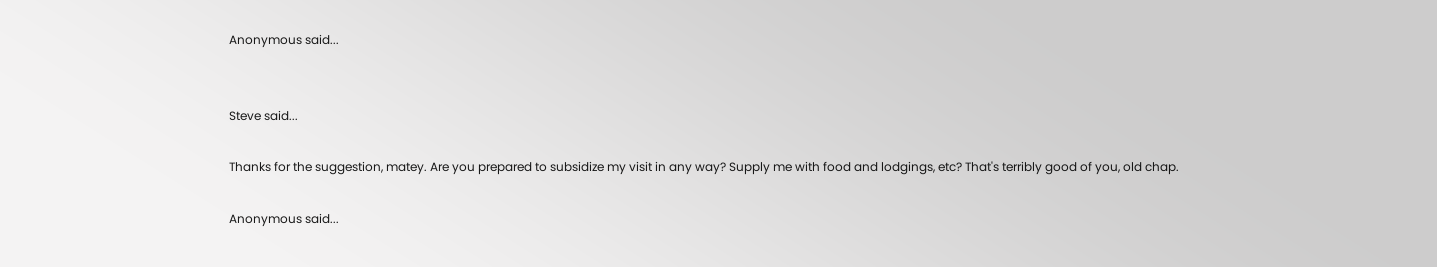Anonymous said...


Steve said...

Thanks for the suggestion, matey. Are you prepared to subsidize my visit in any way? Supply me with food and lodgings, etc? That's terribly good of you, old chap.

Anonymous said...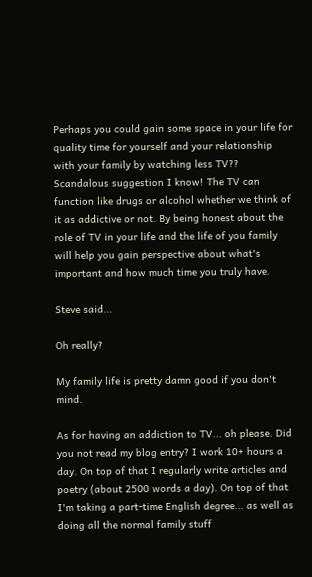Perhaps you could gain some space in your life for quality time for yourself and your relationship with your family by watching less TV?? Scandalous suggestion I know! The TV can function like drugs or alcohol whether we think of it as addictive or not. By being honest about the role of TV in your life and the life of you family will help you gain perspective about what's important and how much time you truly have.

Steve said...

Oh really?

My family life is pretty damn good if you don't mind.

As for having an addiction to TV... oh please. Did you not read my blog entry? I work 10+ hours a day. On top of that I regularly write articles and poetry (about 2500 words a day). On top of that I'm taking a part-time English degree... as well as doing all the normal family stuff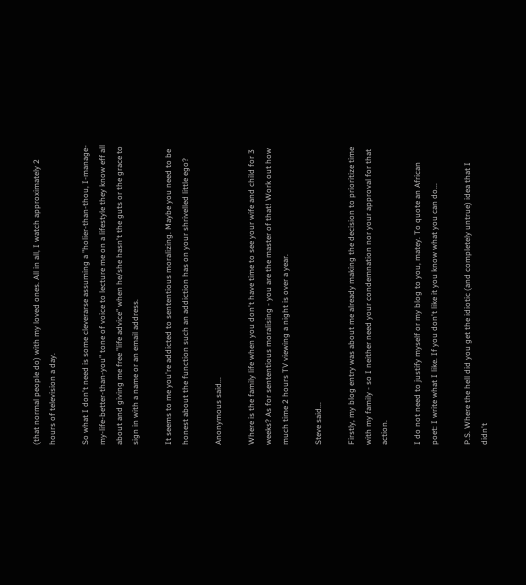(that normal people do) with my loved ones. All in all, I watch approximately 2 hours of television a day.

So what I don't need is some cleverarse assuming a "holier-than-thou, I-manage-my-life-better-than-you" tone of voice to lecture me on a lifestyle they know eff all about and giving me free "life advice" when he/she hasn't the guts or the grace to sign in with a name or an email address.

It seems to me you're addicted to sententious moralizing. Maybe you need to be honest about the function such an addiction has on your shrivelled little ego?

Anonymous said...

Where is the family life when you don't have time to see your wife and child for 3 weeks? As for sententious moralising - you are the master of that! Work out how much time 2 hours TV viewing a night is over a year.

Steve said...

Firstly, my blog entry was about me already making the decision to prioritize time with my family - so I neither need your condemnation nor your approval for that action.

I do not need to justify myself or my blog to you, matey. To quote an African poet: I write what I like. If you don't like it you know what you can do...

P.S. Where the hell did you get the idiotic (and completely untrue) idea that I didn't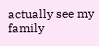actually see my family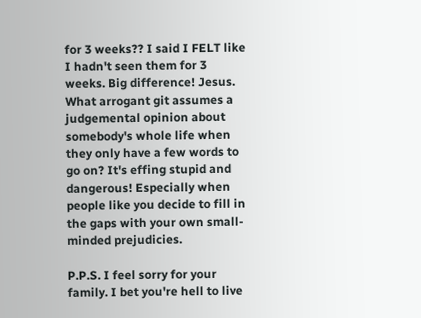for 3 weeks?? I said I FELT like I hadn't seen them for 3 weeks. Big difference! Jesus. What arrogant git assumes a judgemental opinion about somebody's whole life when they only have a few words to go on? It's effing stupid and dangerous! Especially when people like you decide to fill in the gaps with your own small-minded prejudicies.

P.P.S. I feel sorry for your family. I bet you're hell to live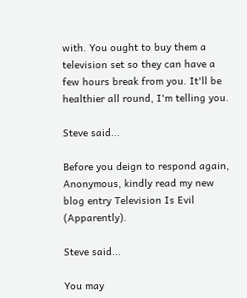with. You ought to buy them a television set so they can have a few hours break from you. It'll be healthier all round, I'm telling you.

Steve said...

Before you deign to respond again, Anonymous, kindly read my new blog entry Television Is Evil (Apparently).

Steve said...

You may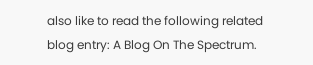also like to read the following related blog entry: A Blog On The Spectrum.